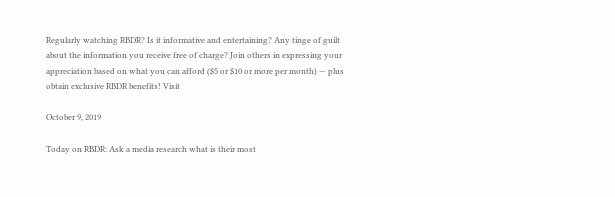Regularly watching RBDR? Is it informative and entertaining? Any tinge of guilt about the information you receive free of charge? Join others in expressing your appreciation based on what you can afford ($5 or $10 or more per month) — plus obtain exclusive RBDR benefits! Visit

October 9, 2019

Today on RBDR: Ask a media research what is their most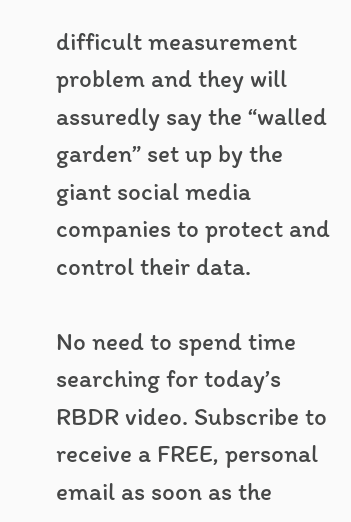difficult measurement problem and they will assuredly say the “walled garden” set up by the giant social media companies to protect and control their data.

No need to spend time searching for today’s RBDR video. Subscribe to receive a FREE, personal email as soon as the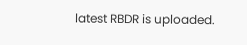latest RBDR is uploaded.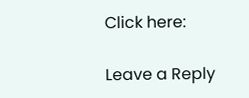Click here:

Leave a Reply